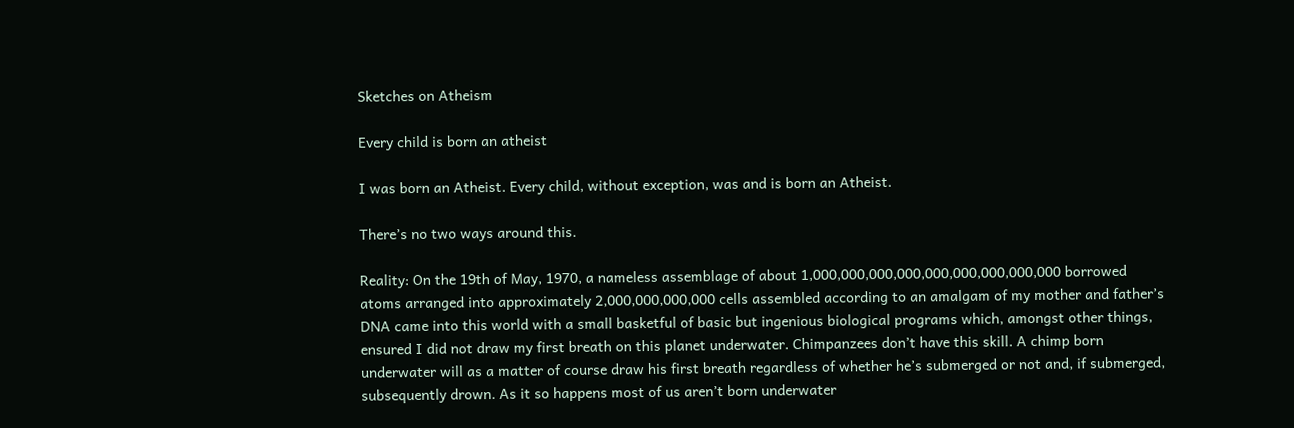Sketches on Atheism

Every child is born an atheist

I was born an Atheist. Every child, without exception, was and is born an Atheist.

There’s no two ways around this.

Reality: On the 19th of May, 1970, a nameless assemblage of about 1,000,000,000,000,000,000,000,000,000 borrowed atoms arranged into approximately 2,000,000,000,000 cells assembled according to an amalgam of my mother and father’s DNA came into this world with a small basketful of basic but ingenious biological programs which, amongst other things, ensured I did not draw my first breath on this planet underwater. Chimpanzees don’t have this skill. A chimp born underwater will as a matter of course draw his first breath regardless of whether he’s submerged or not and, if submerged, subsequently drown. As it so happens most of us aren’t born underwater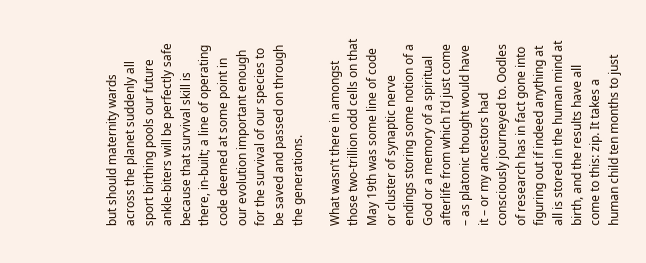but should maternity wards across the planet suddenly all sport birthing pools our future ankle-biters will be perfectly safe because that survival skill is there, in-built; a line of operating code deemed at some point in our evolution important enough for the survival of our species to be saved and passed on through the generations.

What wasn’t there in amongst those two-trillion odd cells on that May 19th was some line of code or cluster of synaptic nerve endings storing some notion of a God or a memory of a spiritual afterlife from which I’d just come – as platonic thought would have it – or my ancestors had consciously journeyed to. Oodles of research has in fact gone into figuring out if indeed anything at all is stored in the human mind at birth, and the results have all come to this: zip. It takes a human child ten months to just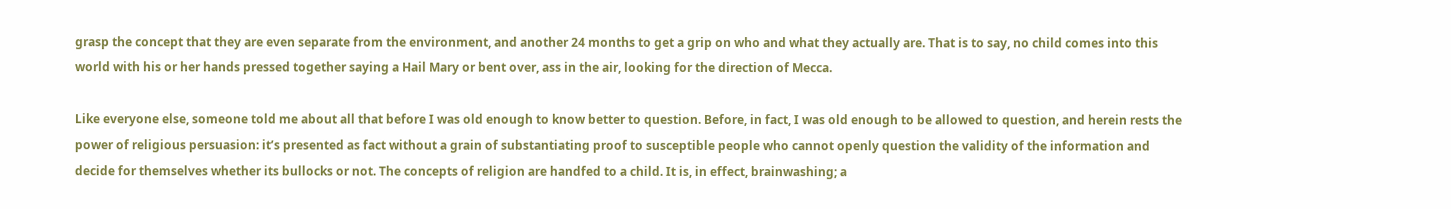grasp the concept that they are even separate from the environment, and another 24 months to get a grip on who and what they actually are. That is to say, no child comes into this world with his or her hands pressed together saying a Hail Mary or bent over, ass in the air, looking for the direction of Mecca.

Like everyone else, someone told me about all that before I was old enough to know better to question. Before, in fact, I was old enough to be allowed to question, and herein rests the power of religious persuasion: it’s presented as fact without a grain of substantiating proof to susceptible people who cannot openly question the validity of the information and decide for themselves whether its bullocks or not. The concepts of religion are handfed to a child. It is, in effect, brainwashing; a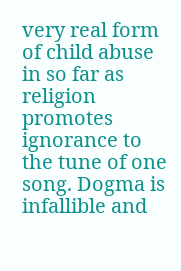very real form of child abuse in so far as religion promotes ignorance to the tune of one song. Dogma is infallible and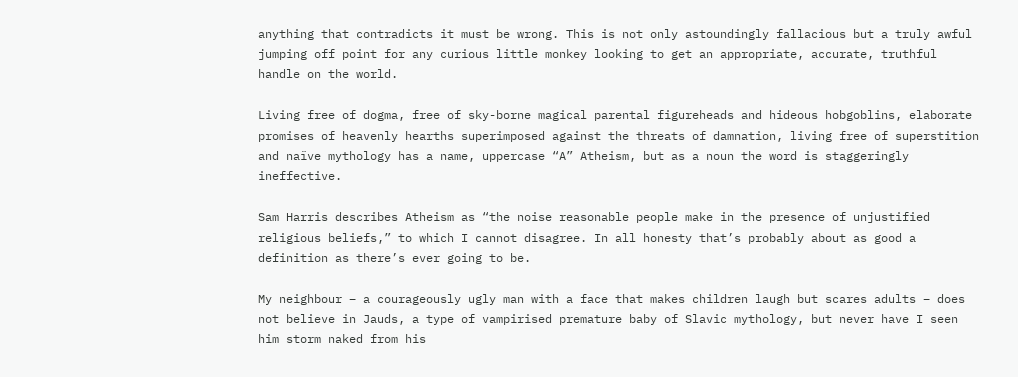anything that contradicts it must be wrong. This is not only astoundingly fallacious but a truly awful jumping off point for any curious little monkey looking to get an appropriate, accurate, truthful handle on the world.

Living free of dogma, free of sky-borne magical parental figureheads and hideous hobgoblins, elaborate promises of heavenly hearths superimposed against the threats of damnation, living free of superstition and naïve mythology has a name, uppercase “A” Atheism, but as a noun the word is staggeringly ineffective.

Sam Harris describes Atheism as “the noise reasonable people make in the presence of unjustified religious beliefs,” to which I cannot disagree. In all honesty that’s probably about as good a definition as there’s ever going to be.

My neighbour – a courageously ugly man with a face that makes children laugh but scares adults – does not believe in Jauds, a type of vampirised premature baby of Slavic mythology, but never have I seen him storm naked from his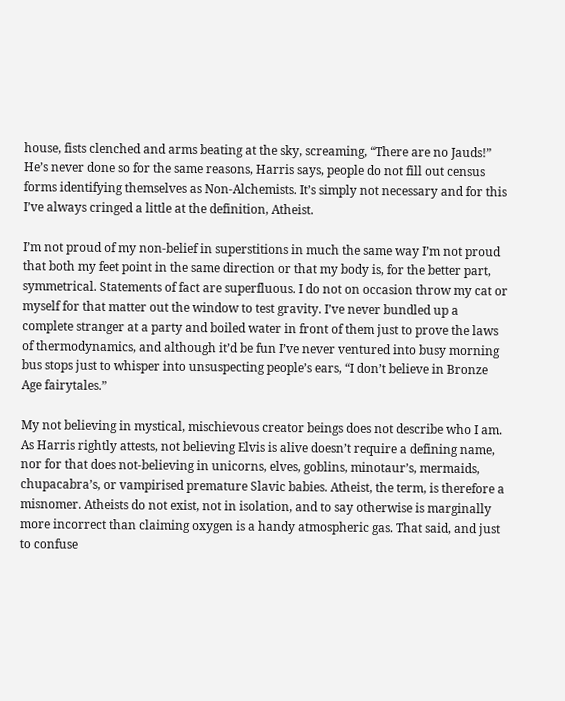house, fists clenched and arms beating at the sky, screaming, “There are no Jauds!” He’s never done so for the same reasons, Harris says, people do not fill out census forms identifying themselves as Non-Alchemists. It’s simply not necessary and for this I’ve always cringed a little at the definition, Atheist.

I’m not proud of my non-belief in superstitions in much the same way I’m not proud that both my feet point in the same direction or that my body is, for the better part, symmetrical. Statements of fact are superfluous. I do not on occasion throw my cat or myself for that matter out the window to test gravity. I’ve never bundled up a complete stranger at a party and boiled water in front of them just to prove the laws of thermodynamics, and although it’d be fun I’ve never ventured into busy morning bus stops just to whisper into unsuspecting people’s ears, “I don’t believe in Bronze Age fairytales.”

My not believing in mystical, mischievous creator beings does not describe who I am. As Harris rightly attests, not believing Elvis is alive doesn’t require a defining name, nor for that does not-believing in unicorns, elves, goblins, minotaur’s, mermaids, chupacabra’s, or vampirised premature Slavic babies. Atheist, the term, is therefore a misnomer. Atheists do not exist, not in isolation, and to say otherwise is marginally more incorrect than claiming oxygen is a handy atmospheric gas. That said, and just to confuse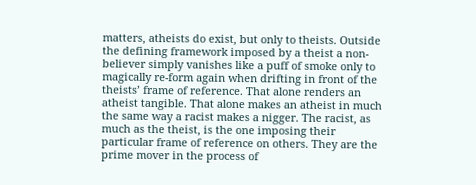matters, atheists do exist, but only to theists. Outside the defining framework imposed by a theist a non-believer simply vanishes like a puff of smoke only to magically re-form again when drifting in front of the theists’ frame of reference. That alone renders an atheist tangible. That alone makes an atheist in much the same way a racist makes a nigger. The racist, as much as the theist, is the one imposing their particular frame of reference on others. They are the prime mover in the process of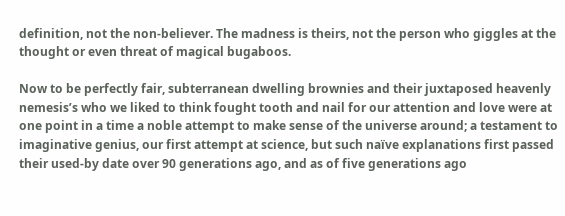definition, not the non-believer. The madness is theirs, not the person who giggles at the thought or even threat of magical bugaboos.

Now to be perfectly fair, subterranean dwelling brownies and their juxtaposed heavenly nemesis’s who we liked to think fought tooth and nail for our attention and love were at one point in a time a noble attempt to make sense of the universe around; a testament to imaginative genius, our first attempt at science, but such naïve explanations first passed their used-by date over 90 generations ago, and as of five generations ago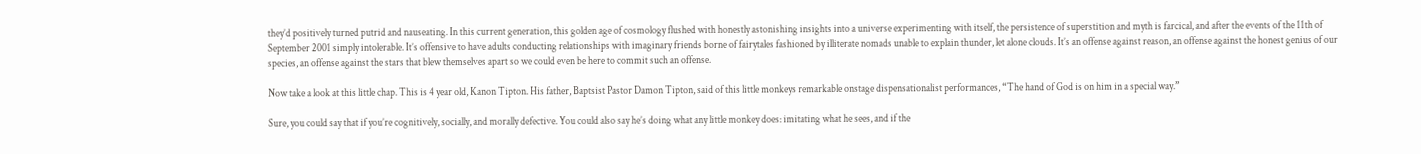they’d positively turned putrid and nauseating. In this current generation, this golden age of cosmology flushed with honestly astonishing insights into a universe experimenting with itself, the persistence of superstition and myth is farcical, and after the events of the 11th of September 2001 simply intolerable. It’s offensive to have adults conducting relationships with imaginary friends borne of fairytales fashioned by illiterate nomads unable to explain thunder, let alone clouds. It’s an offense against reason, an offense against the honest genius of our species, an offense against the stars that blew themselves apart so we could even be here to commit such an offense.

Now take a look at this little chap. This is 4 year old, Kanon Tipton. His father, Baptsist Pastor Damon Tipton, said of this little monkeys remarkable onstage dispensationalist performances, “The hand of God is on him in a special way.”

Sure, you could say that if you’re cognitively, socially, and morally defective. You could also say he’s doing what any little monkey does: imitating what he sees, and if the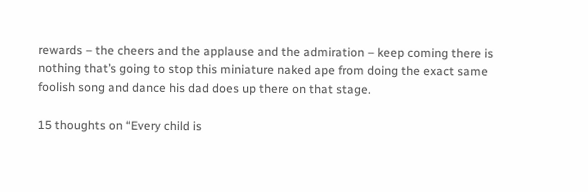rewards – the cheers and the applause and the admiration – keep coming there is nothing that’s going to stop this miniature naked ape from doing the exact same foolish song and dance his dad does up there on that stage.

15 thoughts on “Every child is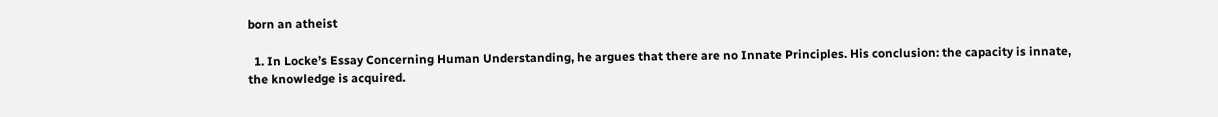born an atheist

  1. In Locke’s Essay Concerning Human Understanding, he argues that there are no Innate Principles. His conclusion: the capacity is innate, the knowledge is acquired.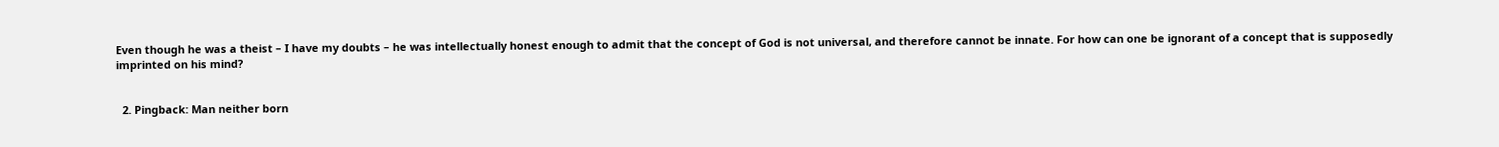Even though he was a theist – I have my doubts – he was intellectually honest enough to admit that the concept of God is not universal, and therefore cannot be innate. For how can one be ignorant of a concept that is supposedly imprinted on his mind?


  2. Pingback: Man neither born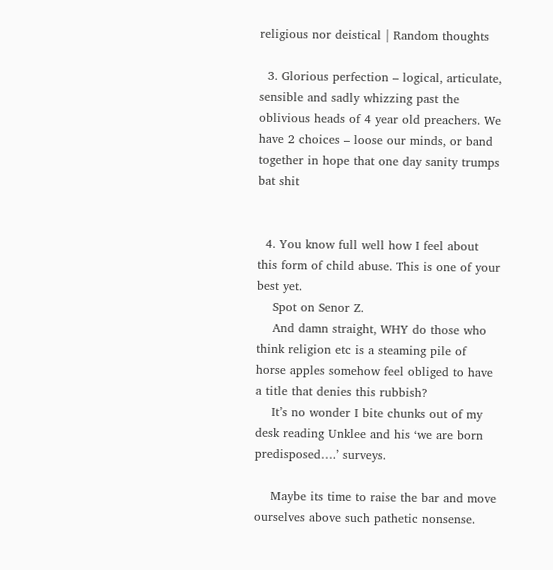religious nor deistical | Random thoughts

  3. Glorious perfection – logical, articulate, sensible and sadly whizzing past the oblivious heads of 4 year old preachers. We have 2 choices – loose our minds, or band together in hope that one day sanity trumps bat shit


  4. You know full well how I feel about this form of child abuse. This is one of your best yet.
    Spot on Senor Z.
    And damn straight, WHY do those who think religion etc is a steaming pile of horse apples somehow feel obliged to have a title that denies this rubbish?
    It’s no wonder I bite chunks out of my desk reading Unklee and his ‘we are born predisposed….’ surveys.

    Maybe its time to raise the bar and move ourselves above such pathetic nonsense.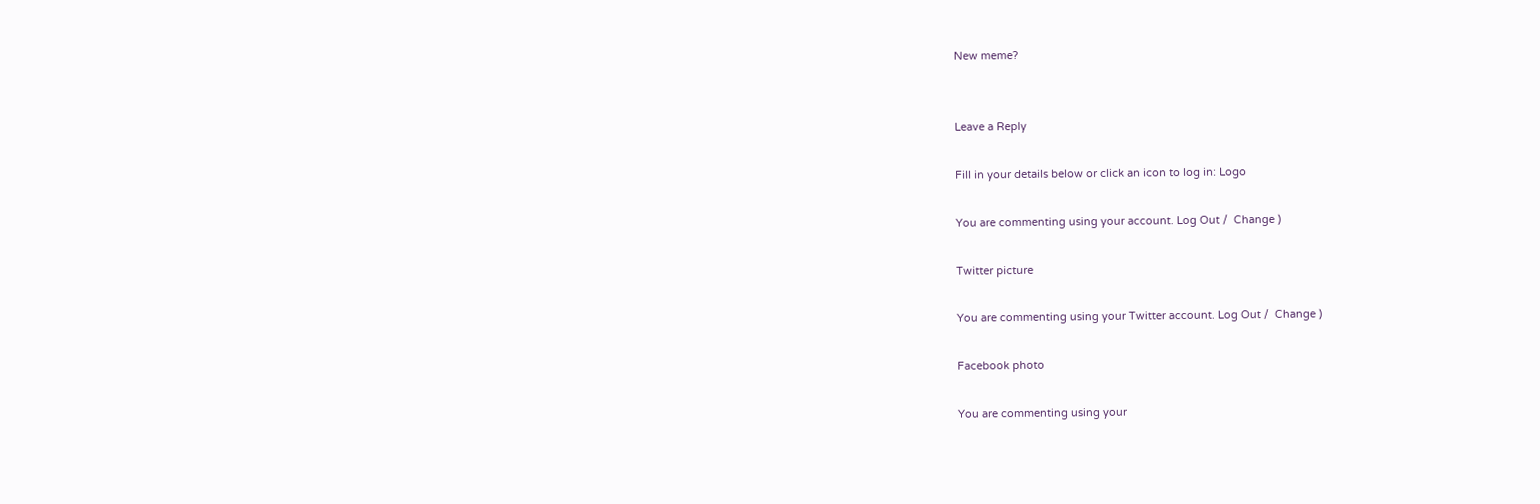New meme?


Leave a Reply

Fill in your details below or click an icon to log in: Logo

You are commenting using your account. Log Out /  Change )

Twitter picture

You are commenting using your Twitter account. Log Out /  Change )

Facebook photo

You are commenting using your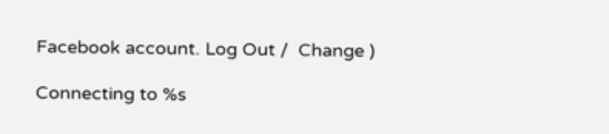Facebook account. Log Out /  Change )

Connecting to %s